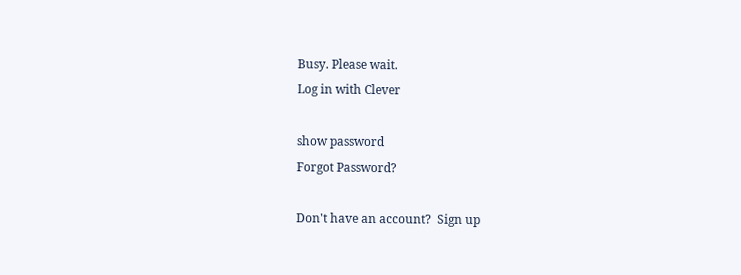Busy. Please wait.
Log in with Clever

show password
Forgot Password?

Don't have an account?  Sign up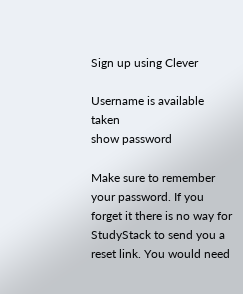Sign up using Clever

Username is available taken
show password

Make sure to remember your password. If you forget it there is no way for StudyStack to send you a reset link. You would need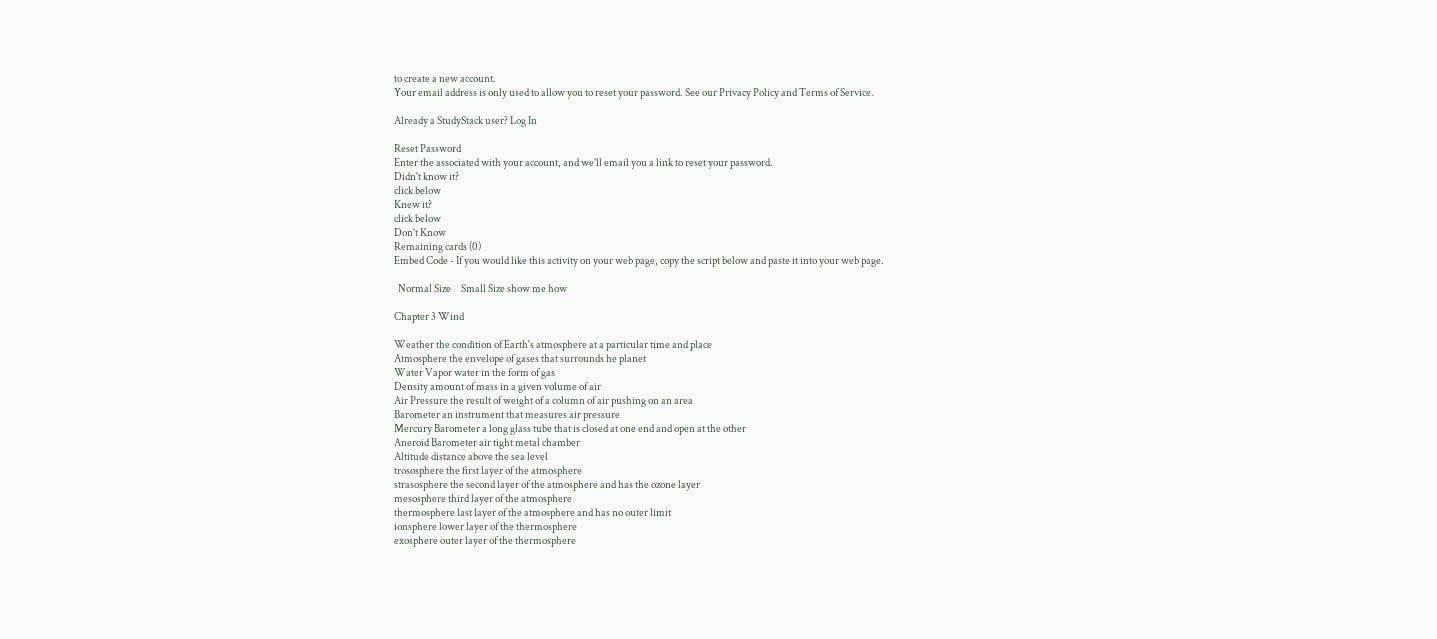to create a new account.
Your email address is only used to allow you to reset your password. See our Privacy Policy and Terms of Service.

Already a StudyStack user? Log In

Reset Password
Enter the associated with your account, and we'll email you a link to reset your password.
Didn't know it?
click below
Knew it?
click below
Don't Know
Remaining cards (0)
Embed Code - If you would like this activity on your web page, copy the script below and paste it into your web page.

  Normal Size     Small Size show me how

Chapter 3 Wind

Weather the condition of Earth's atmosphere at a particular time and place
Atmosphere the envelope of gases that surrounds he planet
Water Vapor water in the form of gas
Density amount of mass in a given volume of air
Air Pressure the result of weight of a column of air pushing on an area
Barometer an instrument that measures air pressure
Mercury Barometer a long glass tube that is closed at one end and open at the other
Aneroid Barometer air tight metal chamber
Altitude distance above the sea level
trososphere the first layer of the atmosphere
strasosphere the second layer of the atmosphere and has the ozone layer
mesosphere third layer of the atmosphere
thermosphere last layer of the atmosphere and has no outer limit
ionsphere lower layer of the thermosphere
exosphere outer layer of the thermosphere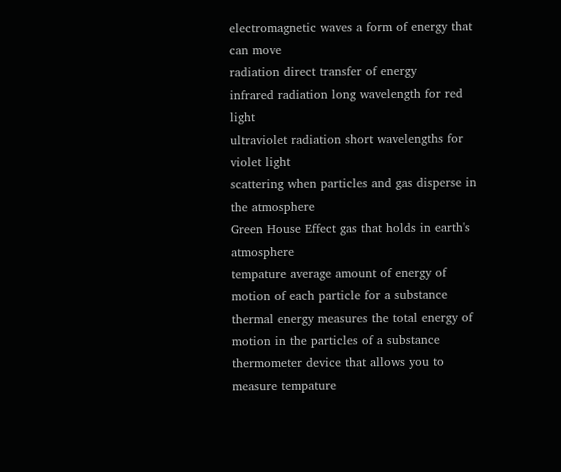electromagnetic waves a form of energy that can move
radiation direct transfer of energy
infrared radiation long wavelength for red light
ultraviolet radiation short wavelengths for violet light
scattering when particles and gas disperse in the atmosphere
Green House Effect gas that holds in earth's atmosphere
tempature average amount of energy of motion of each particle for a substance
thermal energy measures the total energy of motion in the particles of a substance
thermometer device that allows you to measure tempature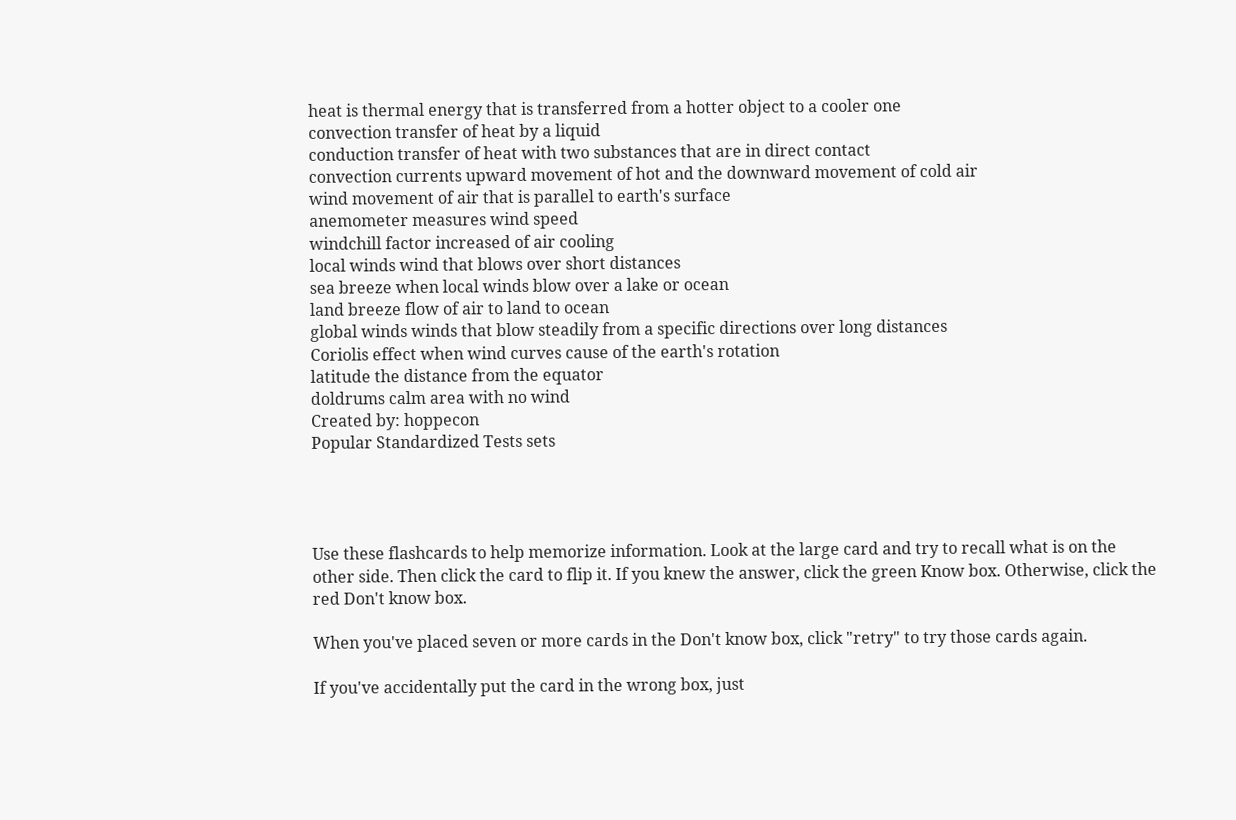heat is thermal energy that is transferred from a hotter object to a cooler one
convection transfer of heat by a liquid
conduction transfer of heat with two substances that are in direct contact
convection currents upward movement of hot and the downward movement of cold air
wind movement of air that is parallel to earth's surface
anemometer measures wind speed
windchill factor increased of air cooling
local winds wind that blows over short distances
sea breeze when local winds blow over a lake or ocean
land breeze flow of air to land to ocean
global winds winds that blow steadily from a specific directions over long distances
Coriolis effect when wind curves cause of the earth's rotation
latitude the distance from the equator
doldrums calm area with no wind
Created by: hoppecon
Popular Standardized Tests sets




Use these flashcards to help memorize information. Look at the large card and try to recall what is on the other side. Then click the card to flip it. If you knew the answer, click the green Know box. Otherwise, click the red Don't know box.

When you've placed seven or more cards in the Don't know box, click "retry" to try those cards again.

If you've accidentally put the card in the wrong box, just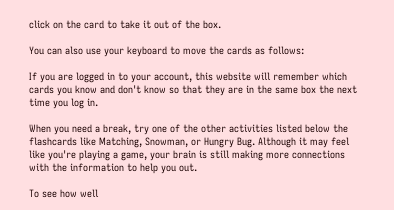click on the card to take it out of the box.

You can also use your keyboard to move the cards as follows:

If you are logged in to your account, this website will remember which cards you know and don't know so that they are in the same box the next time you log in.

When you need a break, try one of the other activities listed below the flashcards like Matching, Snowman, or Hungry Bug. Although it may feel like you're playing a game, your brain is still making more connections with the information to help you out.

To see how well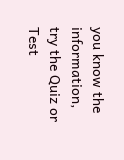you know the information, try the Quiz or Test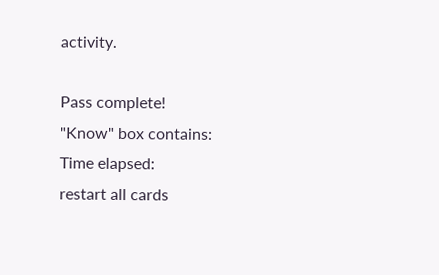activity.

Pass complete!
"Know" box contains:
Time elapsed:
restart all cards